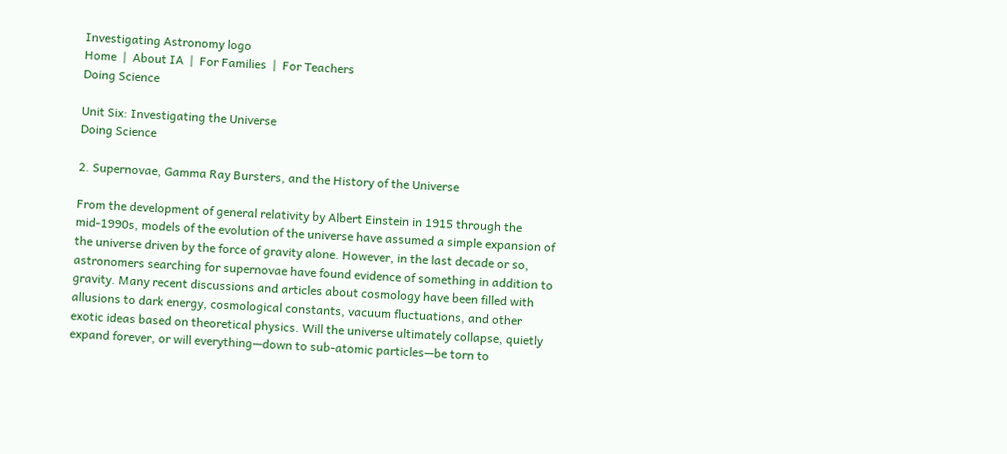Investigating Astronomy logo
Home  |  About IA  |  For Families  |  For Teachers
Doing Science

Unit Six: Investigating the Universe
Doing Science

2. Supernovae, Gamma Ray Bursters, and the History of the Universe

From the development of general relativity by Albert Einstein in 1915 through the mid-1990s, models of the evolution of the universe have assumed a simple expansion of the universe driven by the force of gravity alone. However, in the last decade or so, astronomers searching for supernovae have found evidence of something in addition to gravity. Many recent discussions and articles about cosmology have been filled with allusions to dark energy, cosmological constants, vacuum fluctuations, and other exotic ideas based on theoretical physics. Will the universe ultimately collapse, quietly expand forever, or will everything—down to sub-atomic particles—be torn to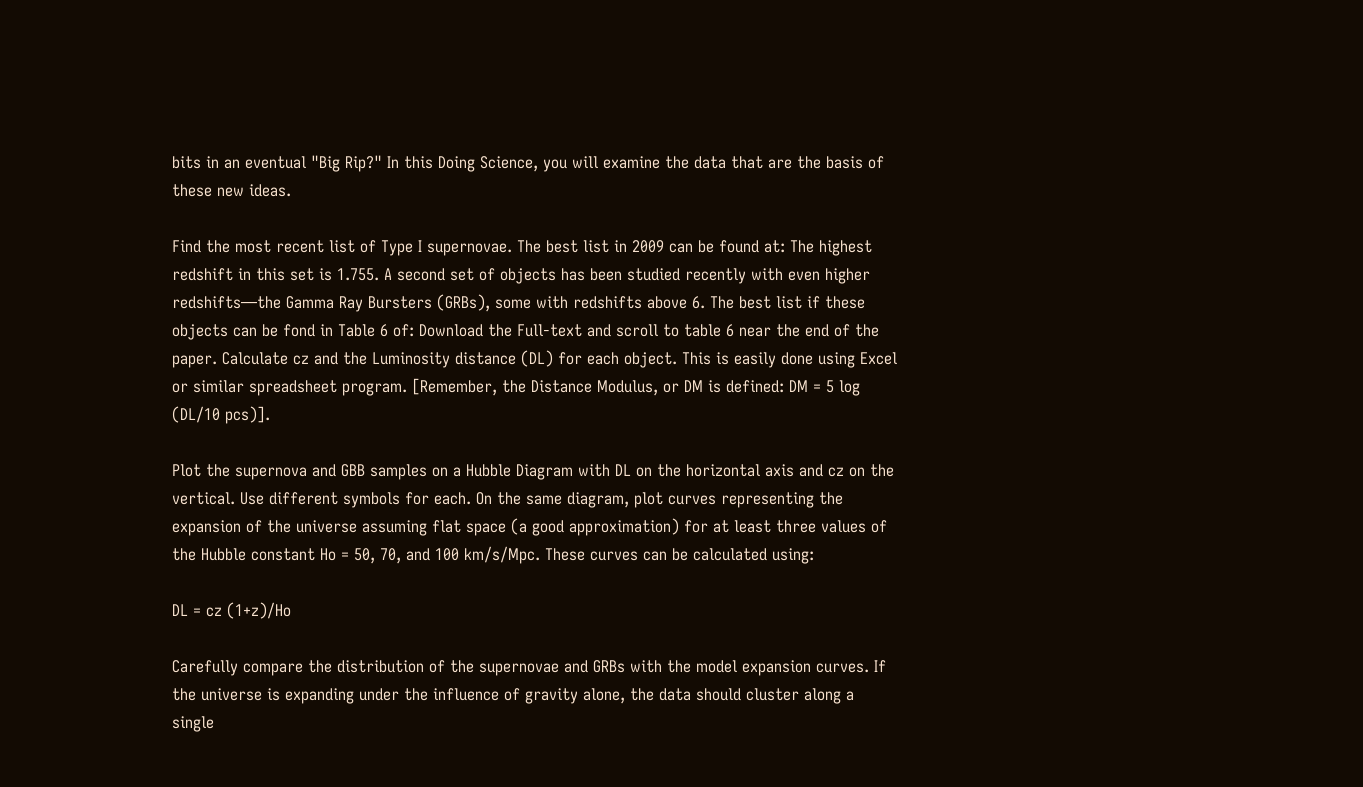bits in an eventual "Big Rip?" In this Doing Science, you will examine the data that are the basis of these new ideas.

Find the most recent list of Type I supernovae. The best list in 2009 can be found at: The highest redshift in this set is 1.755. A second set of objects has been studied recently with even higher redshifts—the Gamma Ray Bursters (GRBs), some with redshifts above 6. The best list if these objects can be fond in Table 6 of: Download the Full-text and scroll to table 6 near the end of the paper. Calculate cz and the Luminosity distance (DL) for each object. This is easily done using Excel or similar spreadsheet program. [Remember, the Distance Modulus, or DM is defined: DM = 5 log (DL/10 pcs)].

Plot the supernova and GBB samples on a Hubble Diagram with DL on the horizontal axis and cz on the vertical. Use different symbols for each. On the same diagram, plot curves representing the expansion of the universe assuming flat space (a good approximation) for at least three values of the Hubble constant Ho = 50, 70, and 100 km/s/Mpc. These curves can be calculated using:

DL = cz (1+z)/Ho

Carefully compare the distribution of the supernovae and GRBs with the model expansion curves. If the universe is expanding under the influence of gravity alone, the data should cluster along a single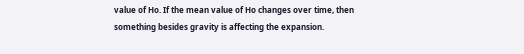value of Ho. If the mean value of Ho changes over time, then something besides gravity is affecting the expansion.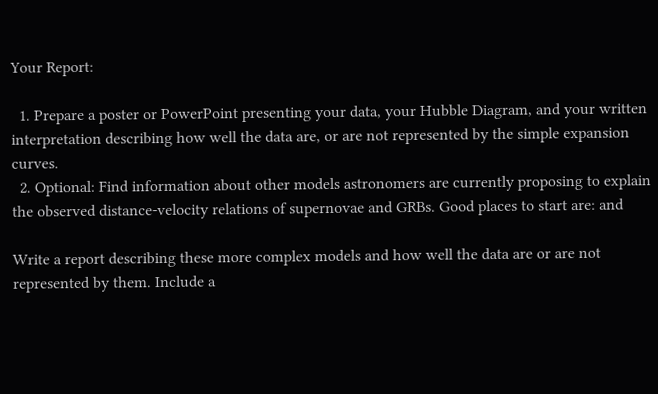Your Report:

  1. Prepare a poster or PowerPoint presenting your data, your Hubble Diagram, and your written interpretation describing how well the data are, or are not represented by the simple expansion curves.
  2. Optional: Find information about other models astronomers are currently proposing to explain the observed distance-velocity relations of supernovae and GRBs. Good places to start are: and

Write a report describing these more complex models and how well the data are or are not represented by them. Include a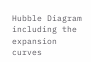Hubble Diagram including the expansion curves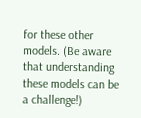for these other models. (Be aware that understanding these models can be a challenge!)